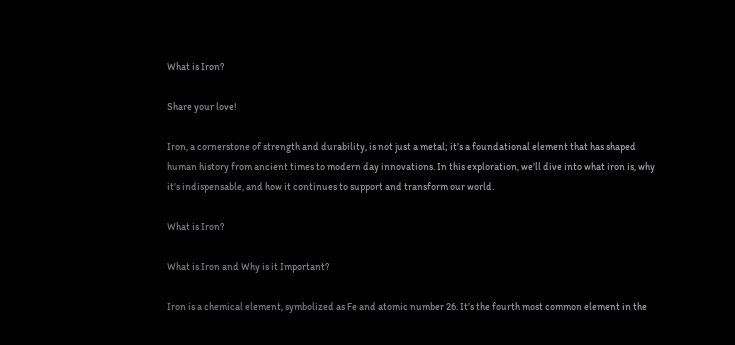What is Iron?

Share your love!

Iron, a cornerstone of strength and durability, is not just a metal; it’s a foundational element that has shaped human history from ancient times to modern day innovations. In this exploration, we’ll dive into what iron is, why it’s indispensable, and how it continues to support and transform our world.

What is Iron?

What is Iron and Why is it Important?

Iron is a chemical element, symbolized as Fe and atomic number 26. It’s the fourth most common element in the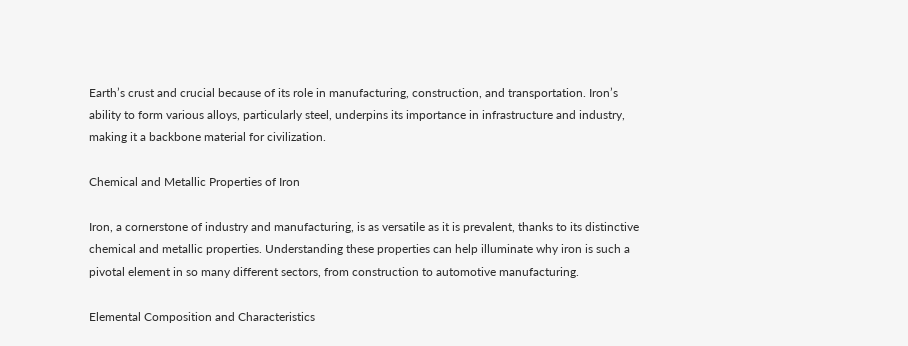Earth’s crust and crucial because of its role in manufacturing, construction, and transportation. Iron’s ability to form various alloys, particularly steel, underpins its importance in infrastructure and industry, making it a backbone material for civilization.

Chemical and Metallic Properties of Iron

Iron, a cornerstone of industry and manufacturing, is as versatile as it is prevalent, thanks to its distinctive chemical and metallic properties. Understanding these properties can help illuminate why iron is such a pivotal element in so many different sectors, from construction to automotive manufacturing.

Elemental Composition and Characteristics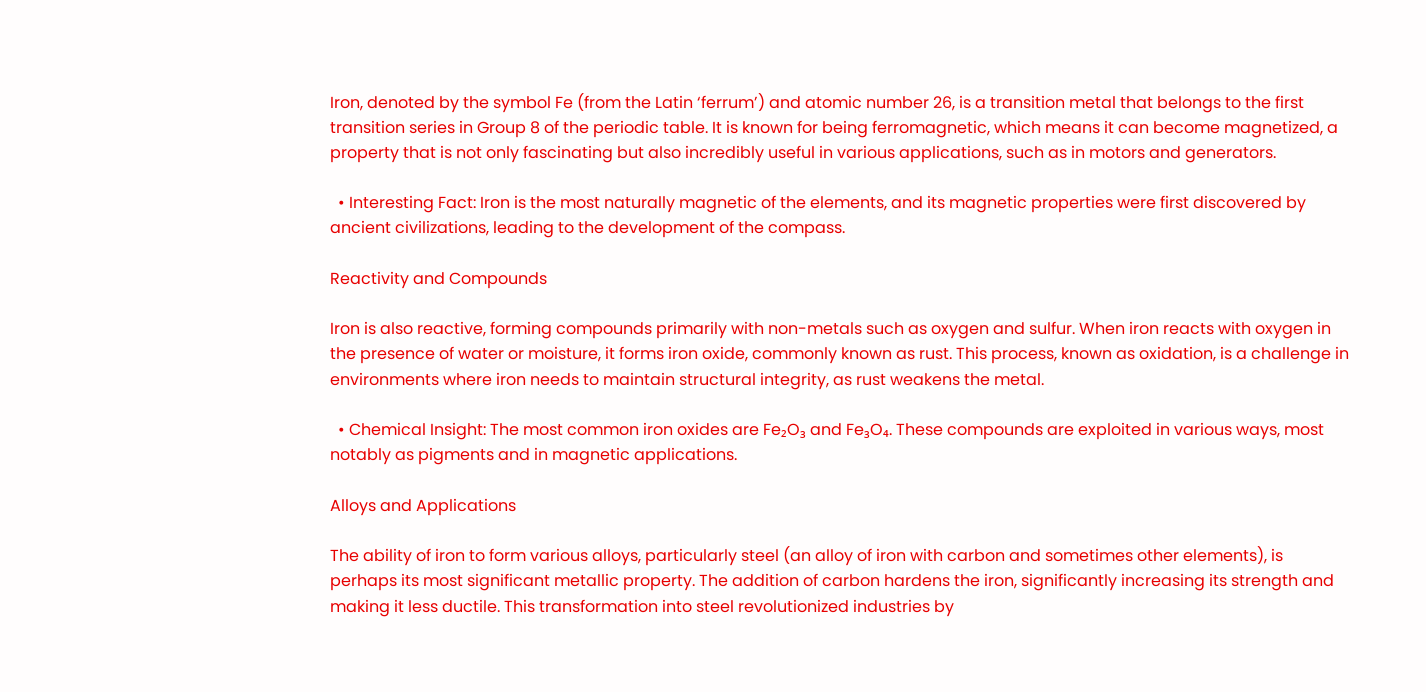Iron, denoted by the symbol Fe (from the Latin ‘ferrum’) and atomic number 26, is a transition metal that belongs to the first transition series in Group 8 of the periodic table. It is known for being ferromagnetic, which means it can become magnetized, a property that is not only fascinating but also incredibly useful in various applications, such as in motors and generators.

  • Interesting Fact: Iron is the most naturally magnetic of the elements, and its magnetic properties were first discovered by ancient civilizations, leading to the development of the compass.

Reactivity and Compounds

Iron is also reactive, forming compounds primarily with non-metals such as oxygen and sulfur. When iron reacts with oxygen in the presence of water or moisture, it forms iron oxide, commonly known as rust. This process, known as oxidation, is a challenge in environments where iron needs to maintain structural integrity, as rust weakens the metal.

  • Chemical Insight: The most common iron oxides are Fe₂O₃ and Fe₃O₄. These compounds are exploited in various ways, most notably as pigments and in magnetic applications.

Alloys and Applications

The ability of iron to form various alloys, particularly steel (an alloy of iron with carbon and sometimes other elements), is perhaps its most significant metallic property. The addition of carbon hardens the iron, significantly increasing its strength and making it less ductile. This transformation into steel revolutionized industries by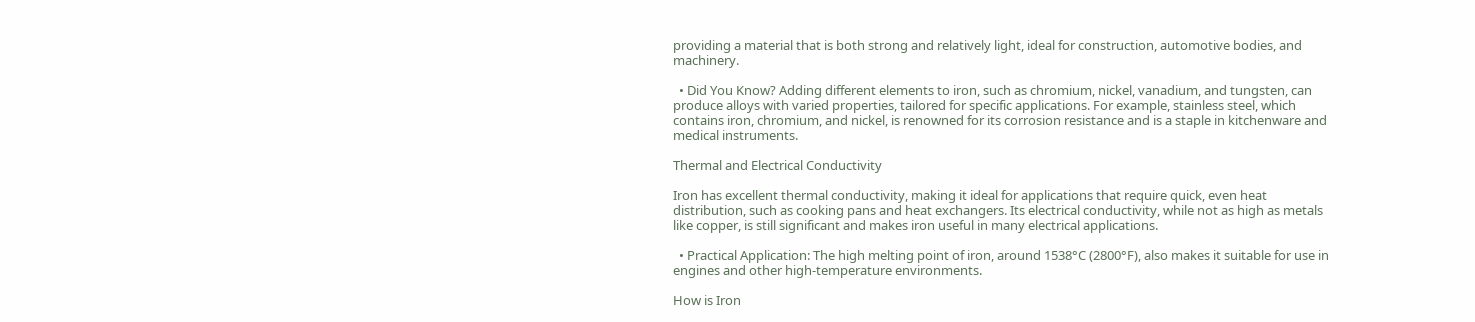providing a material that is both strong and relatively light, ideal for construction, automotive bodies, and machinery.

  • Did You Know? Adding different elements to iron, such as chromium, nickel, vanadium, and tungsten, can produce alloys with varied properties, tailored for specific applications. For example, stainless steel, which contains iron, chromium, and nickel, is renowned for its corrosion resistance and is a staple in kitchenware and medical instruments.

Thermal and Electrical Conductivity

Iron has excellent thermal conductivity, making it ideal for applications that require quick, even heat distribution, such as cooking pans and heat exchangers. Its electrical conductivity, while not as high as metals like copper, is still significant and makes iron useful in many electrical applications.

  • Practical Application: The high melting point of iron, around 1538°C (2800°F), also makes it suitable for use in engines and other high-temperature environments.

How is Iron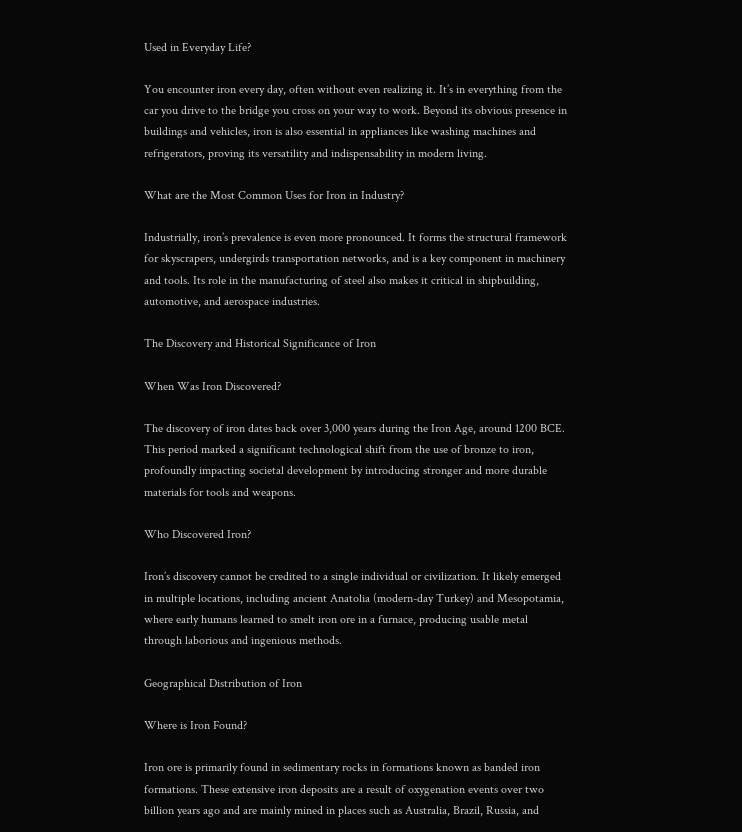Used in Everyday Life?

You encounter iron every day, often without even realizing it. It’s in everything from the car you drive to the bridge you cross on your way to work. Beyond its obvious presence in buildings and vehicles, iron is also essential in appliances like washing machines and refrigerators, proving its versatility and indispensability in modern living.

What are the Most Common Uses for Iron in Industry?

Industrially, iron’s prevalence is even more pronounced. It forms the structural framework for skyscrapers, undergirds transportation networks, and is a key component in machinery and tools. Its role in the manufacturing of steel also makes it critical in shipbuilding, automotive, and aerospace industries.

The Discovery and Historical Significance of Iron

When Was Iron Discovered?

The discovery of iron dates back over 3,000 years during the Iron Age, around 1200 BCE. This period marked a significant technological shift from the use of bronze to iron, profoundly impacting societal development by introducing stronger and more durable materials for tools and weapons.

Who Discovered Iron?

Iron’s discovery cannot be credited to a single individual or civilization. It likely emerged in multiple locations, including ancient Anatolia (modern-day Turkey) and Mesopotamia, where early humans learned to smelt iron ore in a furnace, producing usable metal through laborious and ingenious methods.

Geographical Distribution of Iron

Where is Iron Found?

Iron ore is primarily found in sedimentary rocks in formations known as banded iron formations. These extensive iron deposits are a result of oxygenation events over two billion years ago and are mainly mined in places such as Australia, Brazil, Russia, and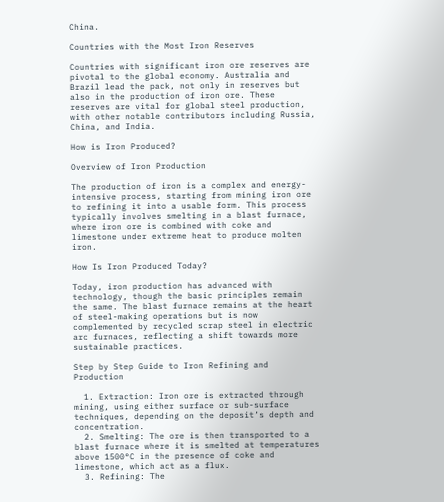China.

Countries with the Most Iron Reserves

Countries with significant iron ore reserves are pivotal to the global economy. Australia and Brazil lead the pack, not only in reserves but also in the production of iron ore. These reserves are vital for global steel production, with other notable contributors including Russia, China, and India.

How is Iron Produced?

Overview of Iron Production

The production of iron is a complex and energy-intensive process, starting from mining iron ore to refining it into a usable form. This process typically involves smelting in a blast furnace, where iron ore is combined with coke and limestone under extreme heat to produce molten iron.

How Is Iron Produced Today?

Today, iron production has advanced with technology, though the basic principles remain the same. The blast furnace remains at the heart of steel-making operations but is now complemented by recycled scrap steel in electric arc furnaces, reflecting a shift towards more sustainable practices.

Step by Step Guide to Iron Refining and Production

  1. Extraction: Iron ore is extracted through mining, using either surface or sub-surface techniques, depending on the deposit’s depth and concentration.
  2. Smelting: The ore is then transported to a blast furnace where it is smelted at temperatures above 1500°C in the presence of coke and limestone, which act as a flux.
  3. Refining: The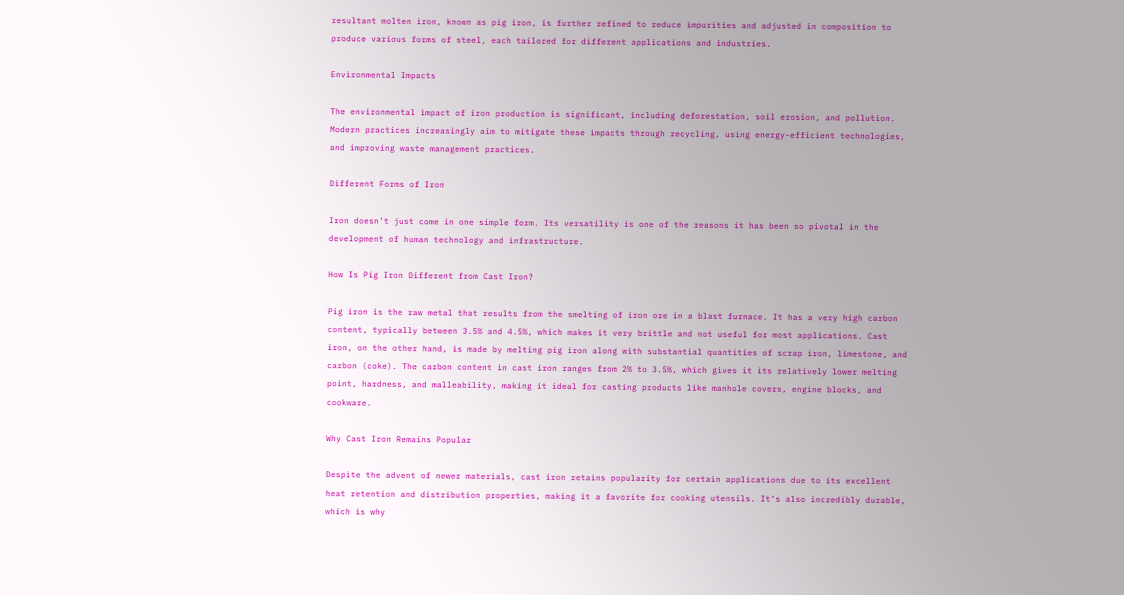resultant molten iron, known as pig iron, is further refined to reduce impurities and adjusted in composition to produce various forms of steel, each tailored for different applications and industries.

Environmental Impacts

The environmental impact of iron production is significant, including deforestation, soil erosion, and pollution. Modern practices increasingly aim to mitigate these impacts through recycling, using energy-efficient technologies, and improving waste management practices.

Different Forms of Iron

Iron doesn’t just come in one simple form. Its versatility is one of the reasons it has been so pivotal in the development of human technology and infrastructure.

How Is Pig Iron Different from Cast Iron?

Pig iron is the raw metal that results from the smelting of iron ore in a blast furnace. It has a very high carbon content, typically between 3.5% and 4.5%, which makes it very brittle and not useful for most applications. Cast iron, on the other hand, is made by melting pig iron along with substantial quantities of scrap iron, limestone, and carbon (coke). The carbon content in cast iron ranges from 2% to 3.5%, which gives it its relatively lower melting point, hardness, and malleability, making it ideal for casting products like manhole covers, engine blocks, and cookware.

Why Cast Iron Remains Popular

Despite the advent of newer materials, cast iron retains popularity for certain applications due to its excellent heat retention and distribution properties, making it a favorite for cooking utensils. It’s also incredibly durable, which is why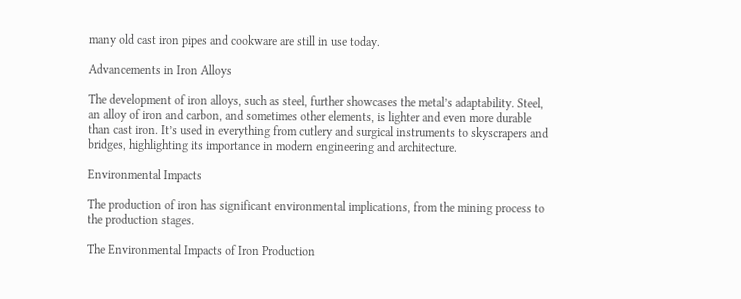many old cast iron pipes and cookware are still in use today.

Advancements in Iron Alloys

The development of iron alloys, such as steel, further showcases the metal’s adaptability. Steel, an alloy of iron and carbon, and sometimes other elements, is lighter and even more durable than cast iron. It’s used in everything from cutlery and surgical instruments to skyscrapers and bridges, highlighting its importance in modern engineering and architecture.

Environmental Impacts

The production of iron has significant environmental implications, from the mining process to the production stages.

The Environmental Impacts of Iron Production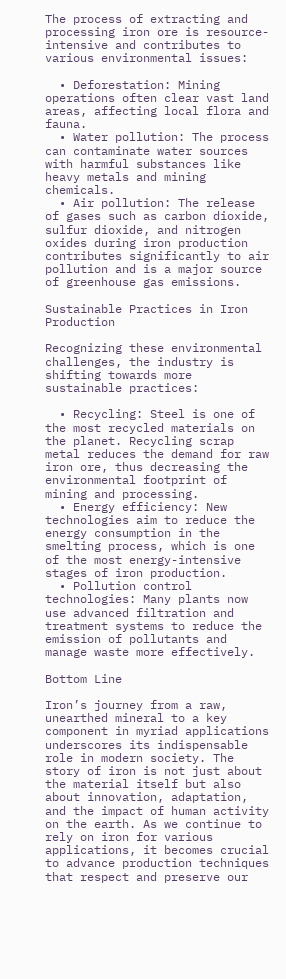The process of extracting and processing iron ore is resource-intensive and contributes to various environmental issues:

  • Deforestation: Mining operations often clear vast land areas, affecting local flora and fauna.
  • Water pollution: The process can contaminate water sources with harmful substances like heavy metals and mining chemicals.
  • Air pollution: The release of gases such as carbon dioxide, sulfur dioxide, and nitrogen oxides during iron production contributes significantly to air pollution and is a major source of greenhouse gas emissions.

Sustainable Practices in Iron Production

Recognizing these environmental challenges, the industry is shifting towards more sustainable practices:

  • Recycling: Steel is one of the most recycled materials on the planet. Recycling scrap metal reduces the demand for raw iron ore, thus decreasing the environmental footprint of mining and processing.
  • Energy efficiency: New technologies aim to reduce the energy consumption in the smelting process, which is one of the most energy-intensive stages of iron production.
  • Pollution control technologies: Many plants now use advanced filtration and treatment systems to reduce the emission of pollutants and manage waste more effectively.

Bottom Line

Iron’s journey from a raw, unearthed mineral to a key component in myriad applications underscores its indispensable role in modern society. The story of iron is not just about the material itself but also about innovation, adaptation, and the impact of human activity on the earth. As we continue to rely on iron for various applications, it becomes crucial to advance production techniques that respect and preserve our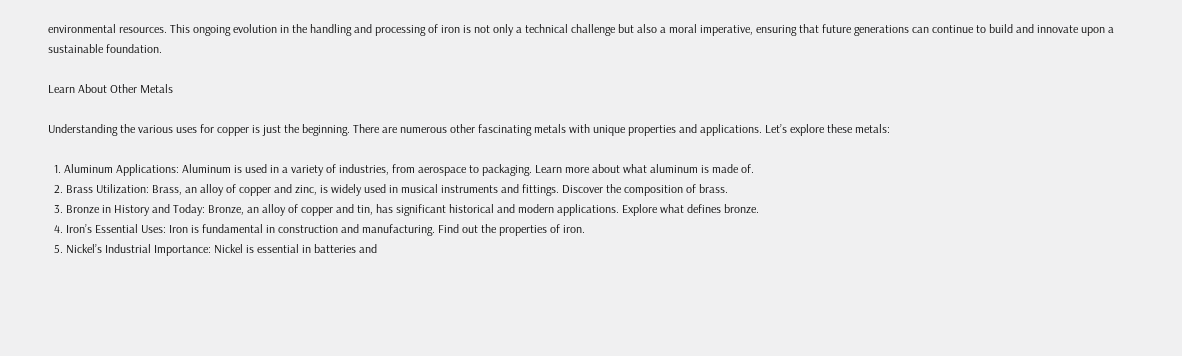environmental resources. This ongoing evolution in the handling and processing of iron is not only a technical challenge but also a moral imperative, ensuring that future generations can continue to build and innovate upon a sustainable foundation.

Learn About Other Metals

Understanding the various uses for copper is just the beginning. There are numerous other fascinating metals with unique properties and applications. Let’s explore these metals:

  1. Aluminum Applications: Aluminum is used in a variety of industries, from aerospace to packaging. Learn more about what aluminum is made of.
  2. Brass Utilization: Brass, an alloy of copper and zinc, is widely used in musical instruments and fittings. Discover the composition of brass.
  3. Bronze in History and Today: Bronze, an alloy of copper and tin, has significant historical and modern applications. Explore what defines bronze.
  4. Iron’s Essential Uses: Iron is fundamental in construction and manufacturing. Find out the properties of iron.
  5. Nickel’s Industrial Importance: Nickel is essential in batteries and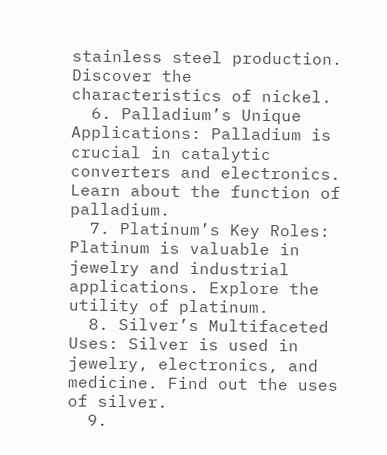stainless steel production. Discover the characteristics of nickel.
  6. Palladium’s Unique Applications: Palladium is crucial in catalytic converters and electronics. Learn about the function of palladium.
  7. Platinum’s Key Roles: Platinum is valuable in jewelry and industrial applications. Explore the utility of platinum.
  8. Silver’s Multifaceted Uses: Silver is used in jewelry, electronics, and medicine. Find out the uses of silver.
  9.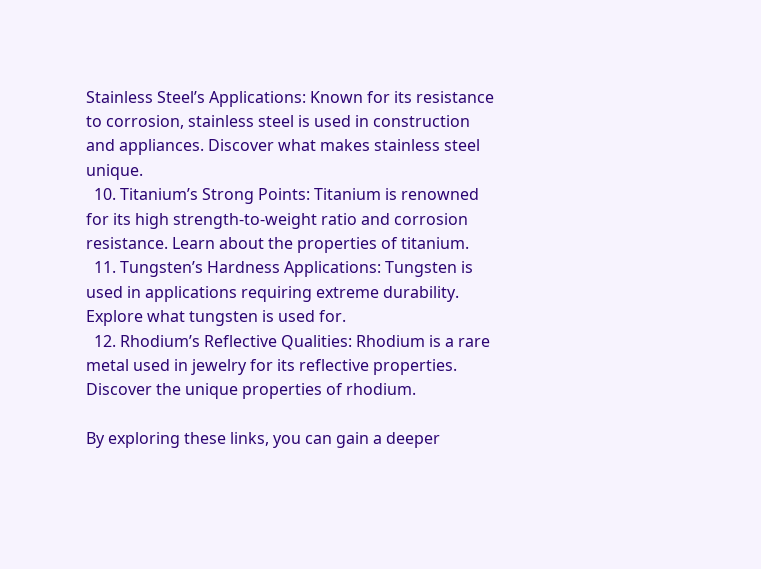Stainless Steel’s Applications: Known for its resistance to corrosion, stainless steel is used in construction and appliances. Discover what makes stainless steel unique.
  10. Titanium’s Strong Points: Titanium is renowned for its high strength-to-weight ratio and corrosion resistance. Learn about the properties of titanium.
  11. Tungsten’s Hardness Applications: Tungsten is used in applications requiring extreme durability. Explore what tungsten is used for.
  12. Rhodium’s Reflective Qualities: Rhodium is a rare metal used in jewelry for its reflective properties. Discover the unique properties of rhodium.

By exploring these links, you can gain a deeper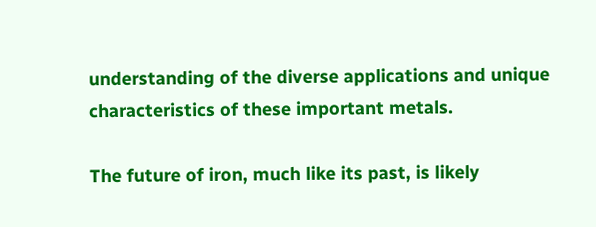understanding of the diverse applications and unique characteristics of these important metals.

The future of iron, much like its past, is likely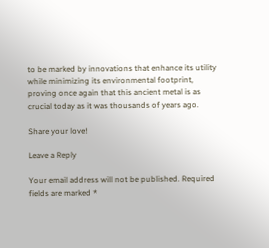to be marked by innovations that enhance its utility while minimizing its environmental footprint, proving once again that this ancient metal is as crucial today as it was thousands of years ago.

Share your love!

Leave a Reply

Your email address will not be published. Required fields are marked *